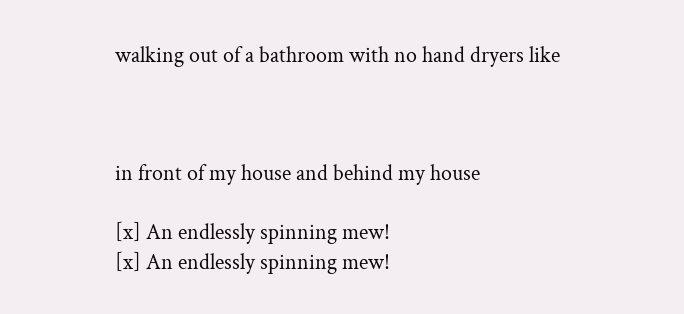walking out of a bathroom with no hand dryers like



in front of my house and behind my house

[x] An endlessly spinning mew!
[x] An endlessly spinning mew!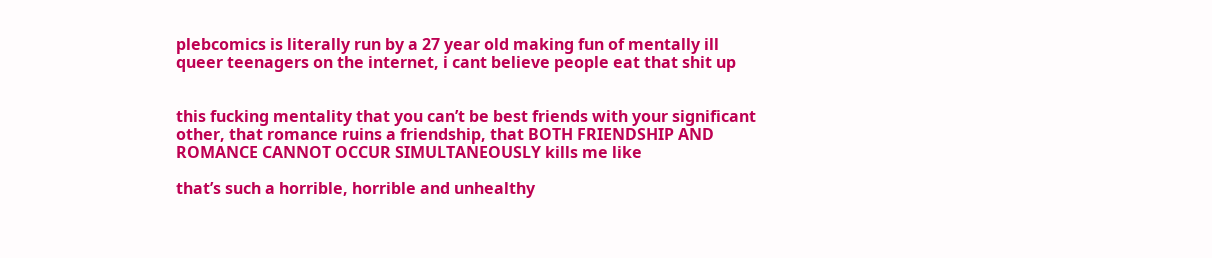plebcomics is literally run by a 27 year old making fun of mentally ill queer teenagers on the internet, i cant believe people eat that shit up


this fucking mentality that you can’t be best friends with your significant other, that romance ruins a friendship, that BOTH FRIENDSHIP AND ROMANCE CANNOT OCCUR SIMULTANEOUSLY kills me like

that’s such a horrible, horrible and unhealthy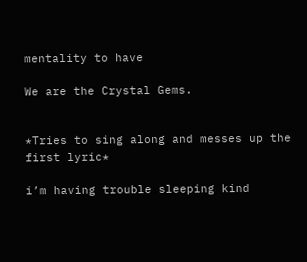mentality to have

We are the Crystal Gems.


*Tries to sing along and messes up the first lyric*

i’m having trouble sleeping kind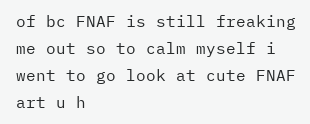of bc FNAF is still freaking me out so to calm myself i went to go look at cute FNAF art u h